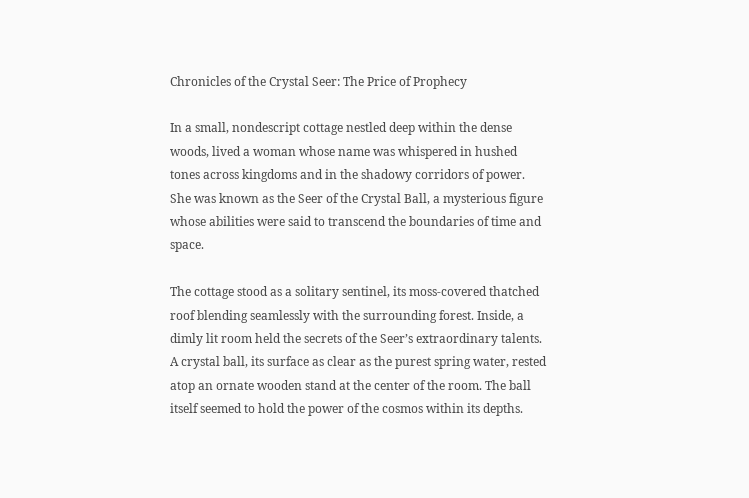Chronicles of the Crystal Seer: The Price of Prophecy

In a small, nondescript cottage nestled deep within the dense woods, lived a woman whose name was whispered in hushed tones across kingdoms and in the shadowy corridors of power. She was known as the Seer of the Crystal Ball, a mysterious figure whose abilities were said to transcend the boundaries of time and space.

The cottage stood as a solitary sentinel, its moss-covered thatched roof blending seamlessly with the surrounding forest. Inside, a dimly lit room held the secrets of the Seer’s extraordinary talents. A crystal ball, its surface as clear as the purest spring water, rested atop an ornate wooden stand at the center of the room. The ball itself seemed to hold the power of the cosmos within its depths.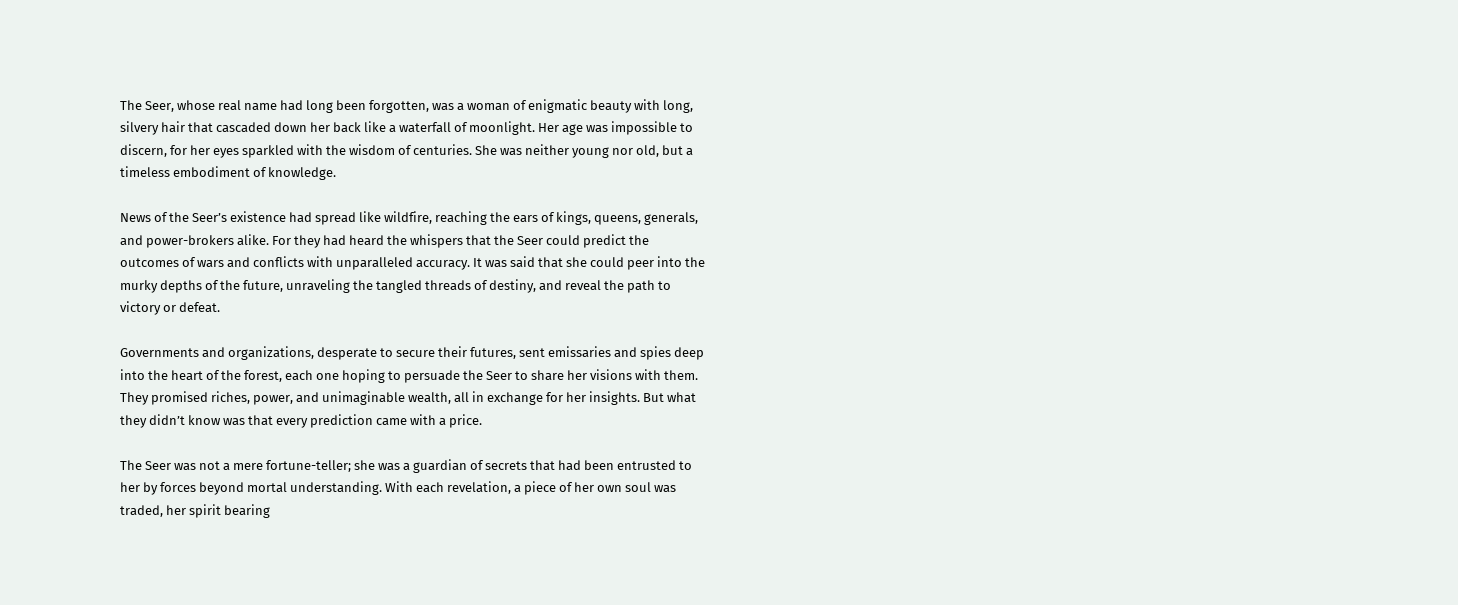The Seer, whose real name had long been forgotten, was a woman of enigmatic beauty with long, silvery hair that cascaded down her back like a waterfall of moonlight. Her age was impossible to discern, for her eyes sparkled with the wisdom of centuries. She was neither young nor old, but a timeless embodiment of knowledge.

News of the Seer’s existence had spread like wildfire, reaching the ears of kings, queens, generals, and power-brokers alike. For they had heard the whispers that the Seer could predict the outcomes of wars and conflicts with unparalleled accuracy. It was said that she could peer into the murky depths of the future, unraveling the tangled threads of destiny, and reveal the path to victory or defeat.

Governments and organizations, desperate to secure their futures, sent emissaries and spies deep into the heart of the forest, each one hoping to persuade the Seer to share her visions with them. They promised riches, power, and unimaginable wealth, all in exchange for her insights. But what they didn’t know was that every prediction came with a price.

The Seer was not a mere fortune-teller; she was a guardian of secrets that had been entrusted to her by forces beyond mortal understanding. With each revelation, a piece of her own soul was traded, her spirit bearing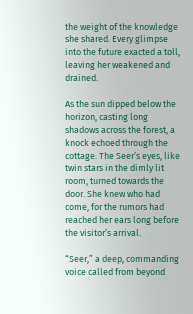the weight of the knowledge she shared. Every glimpse into the future exacted a toll, leaving her weakened and drained.

As the sun dipped below the horizon, casting long shadows across the forest, a knock echoed through the cottage. The Seer’s eyes, like twin stars in the dimly lit room, turned towards the door. She knew who had come, for the rumors had reached her ears long before the visitor’s arrival.

“Seer,” a deep, commanding voice called from beyond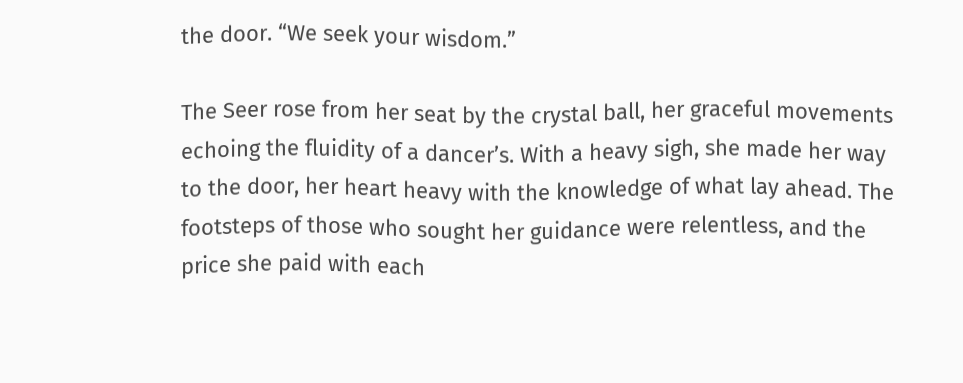the door. “We seek your wisdom.”

The Seer rose from her seat by the crystal ball, her graceful movements echoing the fluidity of a dancer’s. With a heavy sigh, she made her way to the door, her heart heavy with the knowledge of what lay ahead. The footsteps of those who sought her guidance were relentless, and the price she paid with each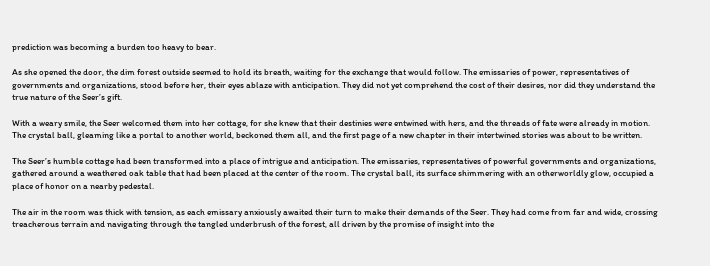prediction was becoming a burden too heavy to bear.

As she opened the door, the dim forest outside seemed to hold its breath, waiting for the exchange that would follow. The emissaries of power, representatives of governments and organizations, stood before her, their eyes ablaze with anticipation. They did not yet comprehend the cost of their desires, nor did they understand the true nature of the Seer’s gift.

With a weary smile, the Seer welcomed them into her cottage, for she knew that their destinies were entwined with hers, and the threads of fate were already in motion. The crystal ball, gleaming like a portal to another world, beckoned them all, and the first page of a new chapter in their intertwined stories was about to be written.

The Seer’s humble cottage had been transformed into a place of intrigue and anticipation. The emissaries, representatives of powerful governments and organizations, gathered around a weathered oak table that had been placed at the center of the room. The crystal ball, its surface shimmering with an otherworldly glow, occupied a place of honor on a nearby pedestal.

The air in the room was thick with tension, as each emissary anxiously awaited their turn to make their demands of the Seer. They had come from far and wide, crossing treacherous terrain and navigating through the tangled underbrush of the forest, all driven by the promise of insight into the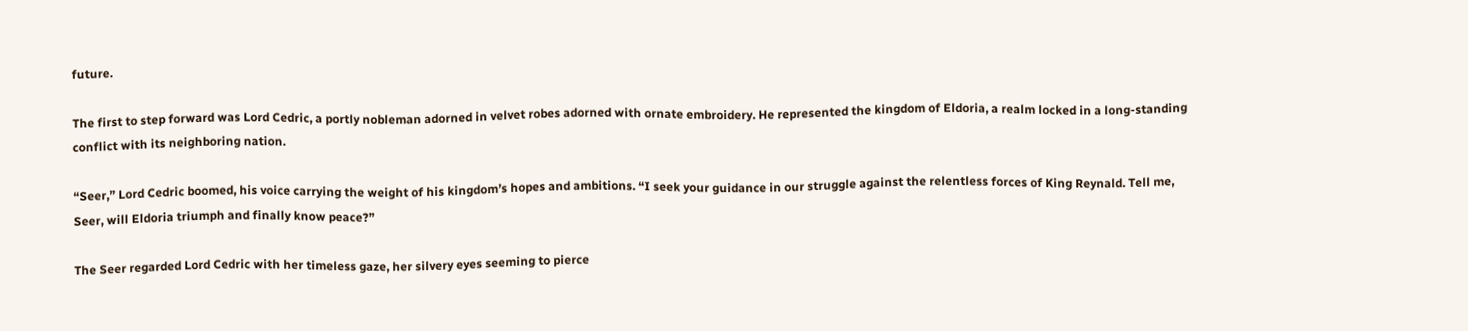future.

The first to step forward was Lord Cedric, a portly nobleman adorned in velvet robes adorned with ornate embroidery. He represented the kingdom of Eldoria, a realm locked in a long-standing conflict with its neighboring nation.

“Seer,” Lord Cedric boomed, his voice carrying the weight of his kingdom’s hopes and ambitions. “I seek your guidance in our struggle against the relentless forces of King Reynald. Tell me, Seer, will Eldoria triumph and finally know peace?”

The Seer regarded Lord Cedric with her timeless gaze, her silvery eyes seeming to pierce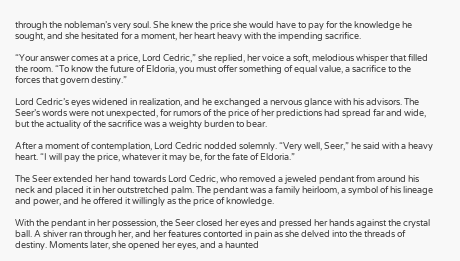through the nobleman’s very soul. She knew the price she would have to pay for the knowledge he sought, and she hesitated for a moment, her heart heavy with the impending sacrifice.

“Your answer comes at a price, Lord Cedric,” she replied, her voice a soft, melodious whisper that filled the room. “To know the future of Eldoria, you must offer something of equal value, a sacrifice to the forces that govern destiny.”

Lord Cedric’s eyes widened in realization, and he exchanged a nervous glance with his advisors. The Seer’s words were not unexpected, for rumors of the price of her predictions had spread far and wide, but the actuality of the sacrifice was a weighty burden to bear.

After a moment of contemplation, Lord Cedric nodded solemnly. “Very well, Seer,” he said with a heavy heart. “I will pay the price, whatever it may be, for the fate of Eldoria.”

The Seer extended her hand towards Lord Cedric, who removed a jeweled pendant from around his neck and placed it in her outstretched palm. The pendant was a family heirloom, a symbol of his lineage and power, and he offered it willingly as the price of knowledge.

With the pendant in her possession, the Seer closed her eyes and pressed her hands against the crystal ball. A shiver ran through her, and her features contorted in pain as she delved into the threads of destiny. Moments later, she opened her eyes, and a haunted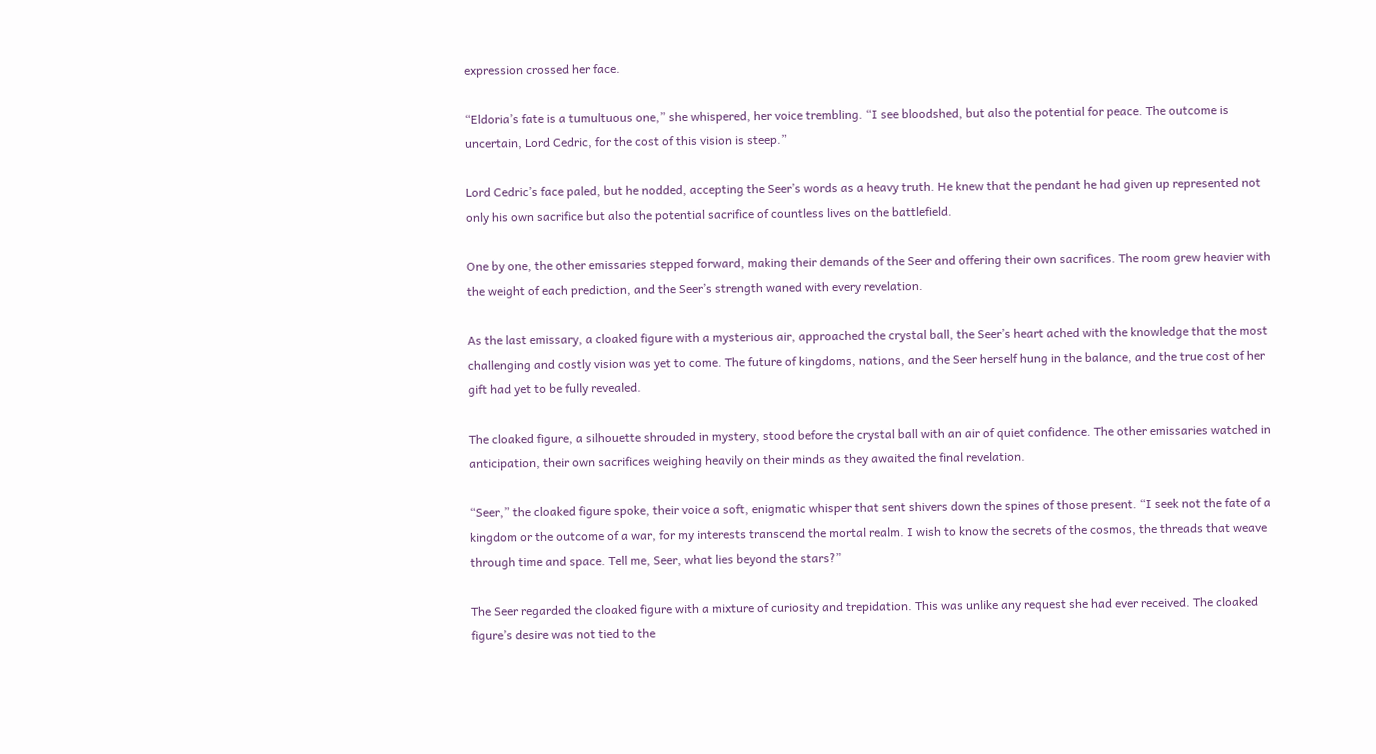expression crossed her face.

“Eldoria’s fate is a tumultuous one,” she whispered, her voice trembling. “I see bloodshed, but also the potential for peace. The outcome is uncertain, Lord Cedric, for the cost of this vision is steep.”

Lord Cedric’s face paled, but he nodded, accepting the Seer’s words as a heavy truth. He knew that the pendant he had given up represented not only his own sacrifice but also the potential sacrifice of countless lives on the battlefield.

One by one, the other emissaries stepped forward, making their demands of the Seer and offering their own sacrifices. The room grew heavier with the weight of each prediction, and the Seer’s strength waned with every revelation.

As the last emissary, a cloaked figure with a mysterious air, approached the crystal ball, the Seer’s heart ached with the knowledge that the most challenging and costly vision was yet to come. The future of kingdoms, nations, and the Seer herself hung in the balance, and the true cost of her gift had yet to be fully revealed.

The cloaked figure, a silhouette shrouded in mystery, stood before the crystal ball with an air of quiet confidence. The other emissaries watched in anticipation, their own sacrifices weighing heavily on their minds as they awaited the final revelation.

“Seer,” the cloaked figure spoke, their voice a soft, enigmatic whisper that sent shivers down the spines of those present. “I seek not the fate of a kingdom or the outcome of a war, for my interests transcend the mortal realm. I wish to know the secrets of the cosmos, the threads that weave through time and space. Tell me, Seer, what lies beyond the stars?”

The Seer regarded the cloaked figure with a mixture of curiosity and trepidation. This was unlike any request she had ever received. The cloaked figure’s desire was not tied to the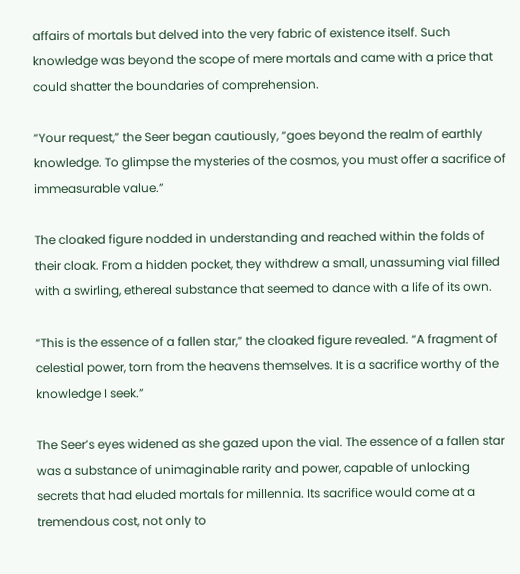affairs of mortals but delved into the very fabric of existence itself. Such knowledge was beyond the scope of mere mortals and came with a price that could shatter the boundaries of comprehension.

“Your request,” the Seer began cautiously, “goes beyond the realm of earthly knowledge. To glimpse the mysteries of the cosmos, you must offer a sacrifice of immeasurable value.”

The cloaked figure nodded in understanding and reached within the folds of their cloak. From a hidden pocket, they withdrew a small, unassuming vial filled with a swirling, ethereal substance that seemed to dance with a life of its own.

“This is the essence of a fallen star,” the cloaked figure revealed. “A fragment of celestial power, torn from the heavens themselves. It is a sacrifice worthy of the knowledge I seek.”

The Seer’s eyes widened as she gazed upon the vial. The essence of a fallen star was a substance of unimaginable rarity and power, capable of unlocking secrets that had eluded mortals for millennia. Its sacrifice would come at a tremendous cost, not only to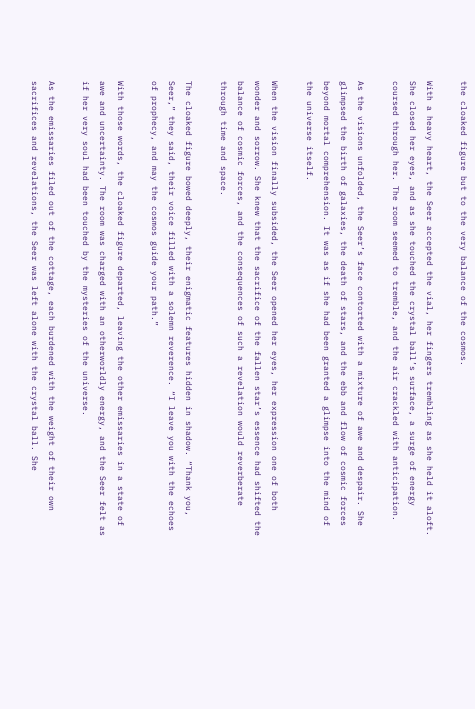the cloaked figure but to the very balance of the cosmos.

With a heavy heart, the Seer accepted the vial, her fingers trembling as she held it aloft. She closed her eyes, and as she touched the crystal ball’s surface, a surge of energy coursed through her. The room seemed to tremble, and the air crackled with anticipation.

As the visions unfolded, the Seer’s face contorted with a mixture of awe and despair. She glimpsed the birth of galaxies, the death of stars, and the ebb and flow of cosmic forces beyond mortal comprehension. It was as if she had been granted a glimpse into the mind of the universe itself.

When the vision finally subsided, the Seer opened her eyes, her expression one of both wonder and sorrow. She knew that the sacrifice of the fallen star’s essence had shifted the balance of cosmic forces, and the consequences of such a revelation would reverberate through time and space.

The cloaked figure bowed deeply, their enigmatic features hidden in shadow. “Thank you, Seer,” they said, their voice filled with a solemn reverence. “I leave you with the echoes of prophecy, and may the cosmos guide your path.”

With those words, the cloaked figure departed, leaving the other emissaries in a state of awe and uncertainty. The room was charged with an otherworldly energy, and the Seer felt as if her very soul had been touched by the mysteries of the universe.

As the emissaries filed out of the cottage, each burdened with the weight of their own sacrifices and revelations, the Seer was left alone with the crystal ball. She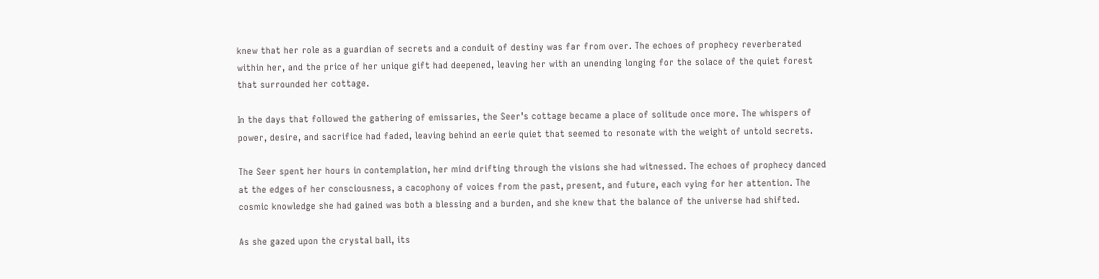knew that her role as a guardian of secrets and a conduit of destiny was far from over. The echoes of prophecy reverberated within her, and the price of her unique gift had deepened, leaving her with an unending longing for the solace of the quiet forest that surrounded her cottage.

In the days that followed the gathering of emissaries, the Seer’s cottage became a place of solitude once more. The whispers of power, desire, and sacrifice had faded, leaving behind an eerie quiet that seemed to resonate with the weight of untold secrets.

The Seer spent her hours in contemplation, her mind drifting through the visions she had witnessed. The echoes of prophecy danced at the edges of her consciousness, a cacophony of voices from the past, present, and future, each vying for her attention. The cosmic knowledge she had gained was both a blessing and a burden, and she knew that the balance of the universe had shifted.

As she gazed upon the crystal ball, its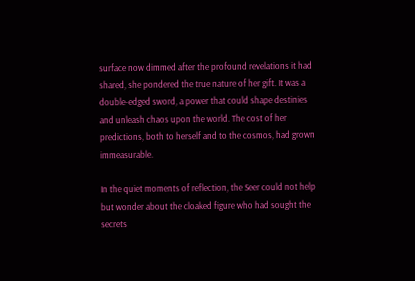surface now dimmed after the profound revelations it had shared, she pondered the true nature of her gift. It was a double-edged sword, a power that could shape destinies and unleash chaos upon the world. The cost of her predictions, both to herself and to the cosmos, had grown immeasurable.

In the quiet moments of reflection, the Seer could not help but wonder about the cloaked figure who had sought the secrets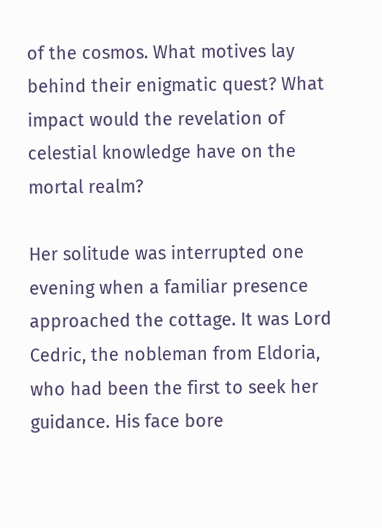of the cosmos. What motives lay behind their enigmatic quest? What impact would the revelation of celestial knowledge have on the mortal realm?

Her solitude was interrupted one evening when a familiar presence approached the cottage. It was Lord Cedric, the nobleman from Eldoria, who had been the first to seek her guidance. His face bore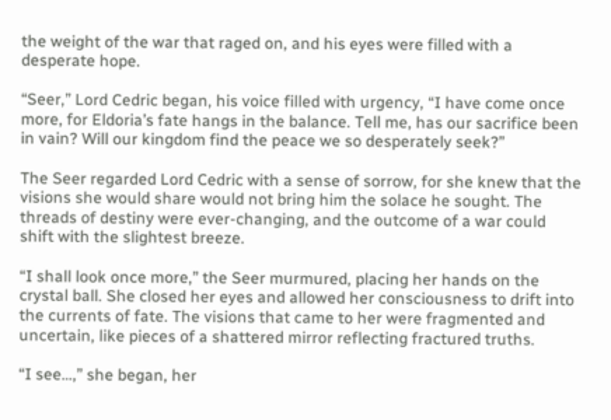the weight of the war that raged on, and his eyes were filled with a desperate hope.

“Seer,” Lord Cedric began, his voice filled with urgency, “I have come once more, for Eldoria’s fate hangs in the balance. Tell me, has our sacrifice been in vain? Will our kingdom find the peace we so desperately seek?”

The Seer regarded Lord Cedric with a sense of sorrow, for she knew that the visions she would share would not bring him the solace he sought. The threads of destiny were ever-changing, and the outcome of a war could shift with the slightest breeze.

“I shall look once more,” the Seer murmured, placing her hands on the crystal ball. She closed her eyes and allowed her consciousness to drift into the currents of fate. The visions that came to her were fragmented and uncertain, like pieces of a shattered mirror reflecting fractured truths.

“I see…,” she began, her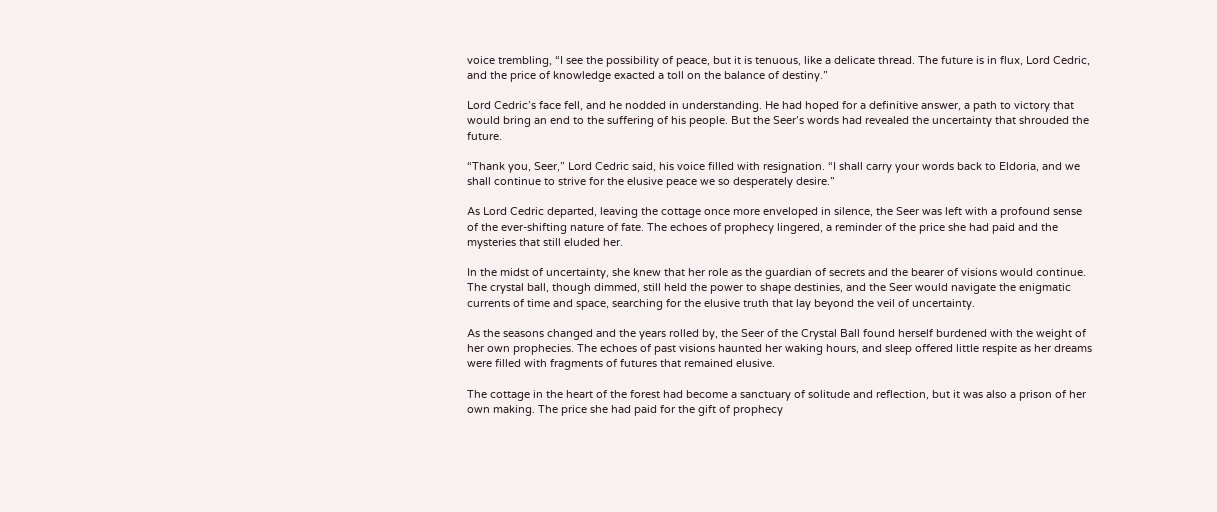voice trembling, “I see the possibility of peace, but it is tenuous, like a delicate thread. The future is in flux, Lord Cedric, and the price of knowledge exacted a toll on the balance of destiny.”

Lord Cedric’s face fell, and he nodded in understanding. He had hoped for a definitive answer, a path to victory that would bring an end to the suffering of his people. But the Seer’s words had revealed the uncertainty that shrouded the future.

“Thank you, Seer,” Lord Cedric said, his voice filled with resignation. “I shall carry your words back to Eldoria, and we shall continue to strive for the elusive peace we so desperately desire.”

As Lord Cedric departed, leaving the cottage once more enveloped in silence, the Seer was left with a profound sense of the ever-shifting nature of fate. The echoes of prophecy lingered, a reminder of the price she had paid and the mysteries that still eluded her.

In the midst of uncertainty, she knew that her role as the guardian of secrets and the bearer of visions would continue. The crystal ball, though dimmed, still held the power to shape destinies, and the Seer would navigate the enigmatic currents of time and space, searching for the elusive truth that lay beyond the veil of uncertainty.

As the seasons changed and the years rolled by, the Seer of the Crystal Ball found herself burdened with the weight of her own prophecies. The echoes of past visions haunted her waking hours, and sleep offered little respite as her dreams were filled with fragments of futures that remained elusive.

The cottage in the heart of the forest had become a sanctuary of solitude and reflection, but it was also a prison of her own making. The price she had paid for the gift of prophecy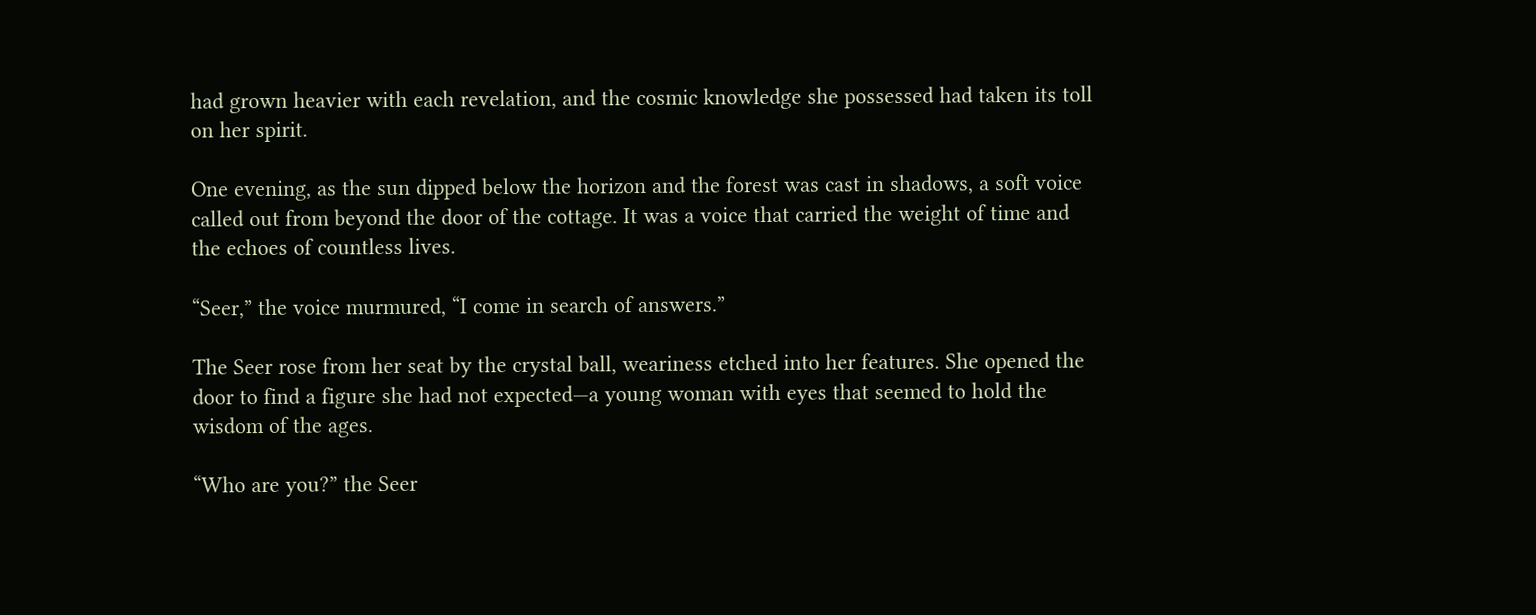had grown heavier with each revelation, and the cosmic knowledge she possessed had taken its toll on her spirit.

One evening, as the sun dipped below the horizon and the forest was cast in shadows, a soft voice called out from beyond the door of the cottage. It was a voice that carried the weight of time and the echoes of countless lives.

“Seer,” the voice murmured, “I come in search of answers.”

The Seer rose from her seat by the crystal ball, weariness etched into her features. She opened the door to find a figure she had not expected—a young woman with eyes that seemed to hold the wisdom of the ages.

“Who are you?” the Seer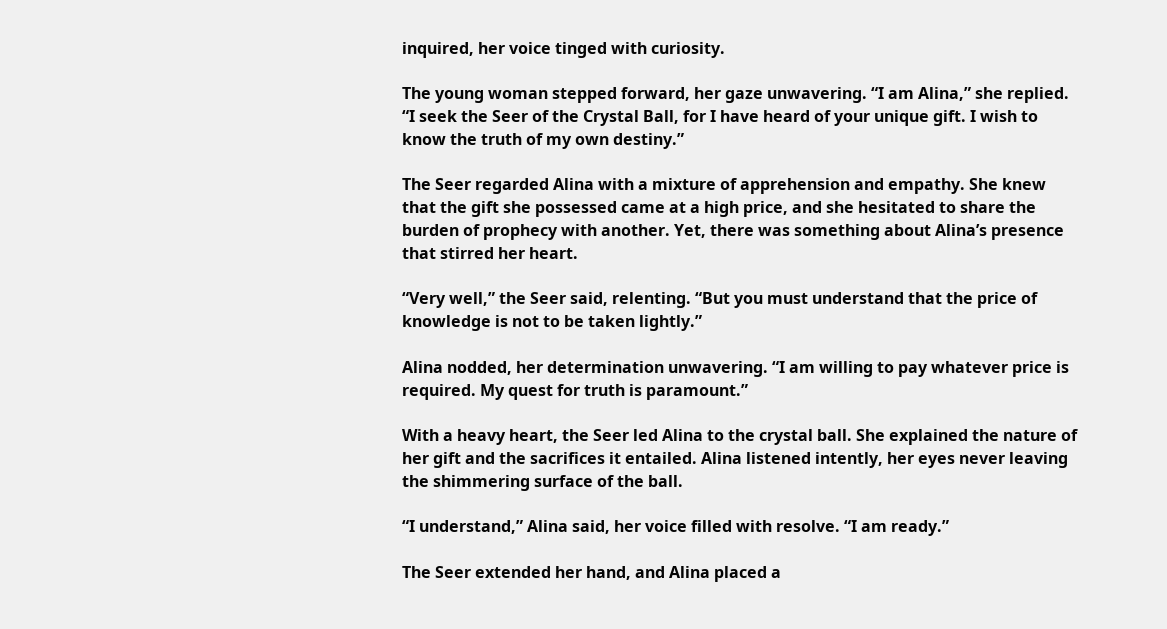inquired, her voice tinged with curiosity.

The young woman stepped forward, her gaze unwavering. “I am Alina,” she replied. “I seek the Seer of the Crystal Ball, for I have heard of your unique gift. I wish to know the truth of my own destiny.”

The Seer regarded Alina with a mixture of apprehension and empathy. She knew that the gift she possessed came at a high price, and she hesitated to share the burden of prophecy with another. Yet, there was something about Alina’s presence that stirred her heart.

“Very well,” the Seer said, relenting. “But you must understand that the price of knowledge is not to be taken lightly.”

Alina nodded, her determination unwavering. “I am willing to pay whatever price is required. My quest for truth is paramount.”

With a heavy heart, the Seer led Alina to the crystal ball. She explained the nature of her gift and the sacrifices it entailed. Alina listened intently, her eyes never leaving the shimmering surface of the ball.

“I understand,” Alina said, her voice filled with resolve. “I am ready.”

The Seer extended her hand, and Alina placed a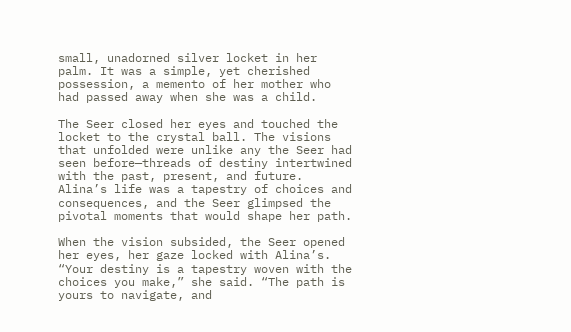small, unadorned silver locket in her palm. It was a simple, yet cherished possession, a memento of her mother who had passed away when she was a child.

The Seer closed her eyes and touched the locket to the crystal ball. The visions that unfolded were unlike any the Seer had seen before—threads of destiny intertwined with the past, present, and future. Alina’s life was a tapestry of choices and consequences, and the Seer glimpsed the pivotal moments that would shape her path.

When the vision subsided, the Seer opened her eyes, her gaze locked with Alina’s. “Your destiny is a tapestry woven with the choices you make,” she said. “The path is yours to navigate, and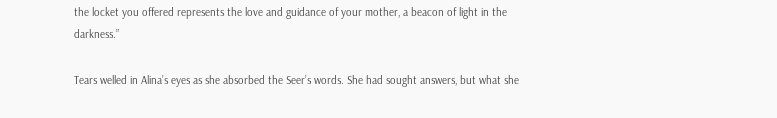the locket you offered represents the love and guidance of your mother, a beacon of light in the darkness.”

Tears welled in Alina’s eyes as she absorbed the Seer’s words. She had sought answers, but what she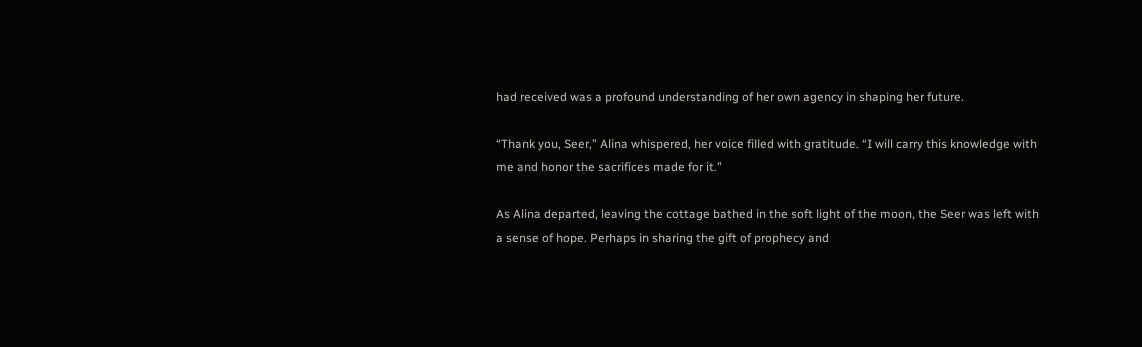had received was a profound understanding of her own agency in shaping her future.

“Thank you, Seer,” Alina whispered, her voice filled with gratitude. “I will carry this knowledge with me and honor the sacrifices made for it.”

As Alina departed, leaving the cottage bathed in the soft light of the moon, the Seer was left with a sense of hope. Perhaps in sharing the gift of prophecy and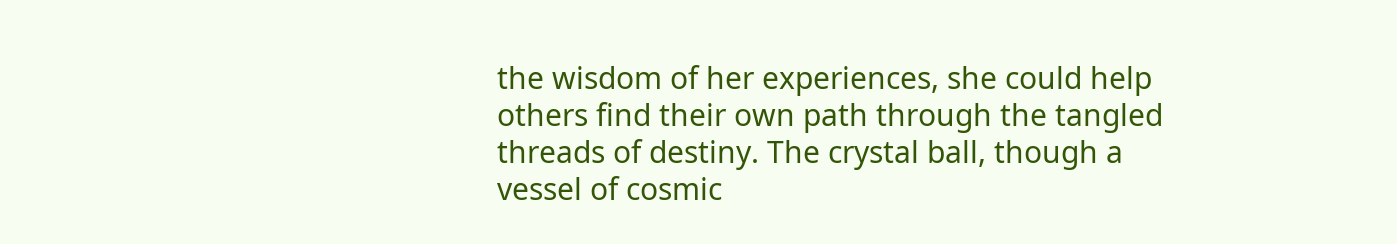the wisdom of her experiences, she could help others find their own path through the tangled threads of destiny. The crystal ball, though a vessel of cosmic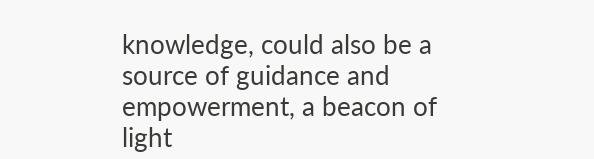knowledge, could also be a source of guidance and empowerment, a beacon of light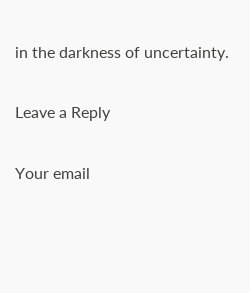in the darkness of uncertainty.

Leave a Reply

Your email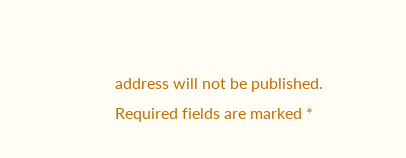address will not be published. Required fields are marked *